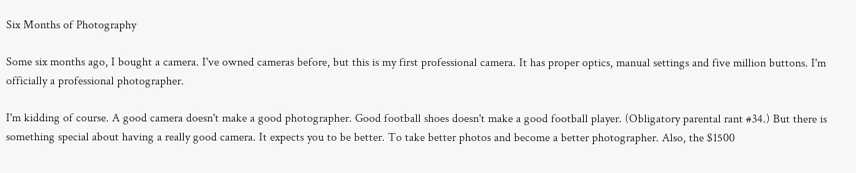Six Months of Photography

Some six months ago, I bought a camera. I've owned cameras before, but this is my first professional camera. It has proper optics, manual settings and five million buttons. I'm officially a professional photographer.

I'm kidding of course. A good camera doesn't make a good photographer. Good football shoes doesn't make a good football player. (Obligatory parental rant #34.) But there is something special about having a really good camera. It expects you to be better. To take better photos and become a better photographer. Also, the $1500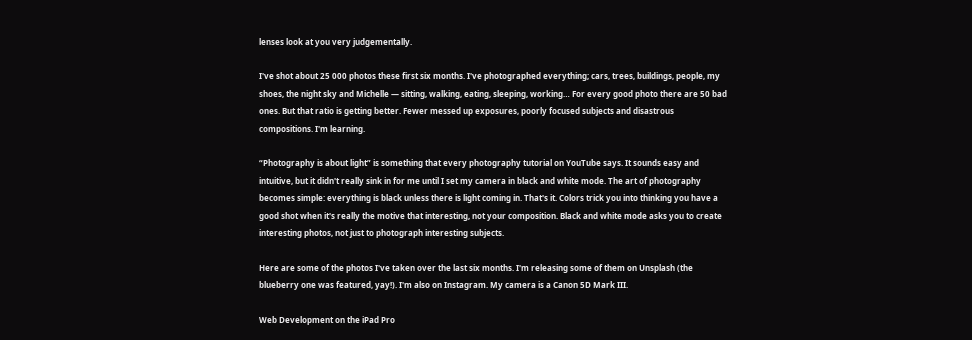lenses look at you very judgementally.

I've shot about 25 000 photos these first six months. I've photographed everything; cars, trees, buildings, people, my shoes, the night sky and Michelle — sitting, walking, eating, sleeping, working… For every good photo there are 50 bad ones. But that ratio is getting better. Fewer messed up exposures, poorly focused subjects and disastrous compositions. I'm learning.

“Photography is about light” is something that every photography tutorial on YouTube says. It sounds easy and intuitive, but it didn't really sink in for me until I set my camera in black and white mode. The art of photography becomes simple: everything is black unless there is light coming in. That's it. Colors trick you into thinking you have a good shot when it's really the motive that interesting, not your composition. Black and white mode asks you to create interesting photos, not just to photograph interesting subjects.

Here are some of the photos I've taken over the last six months. I'm releasing some of them on Unsplash (the blueberry one was featured, yay!). I'm also on Instagram. My camera is a Canon 5D Mark III.

Web Development on the iPad Pro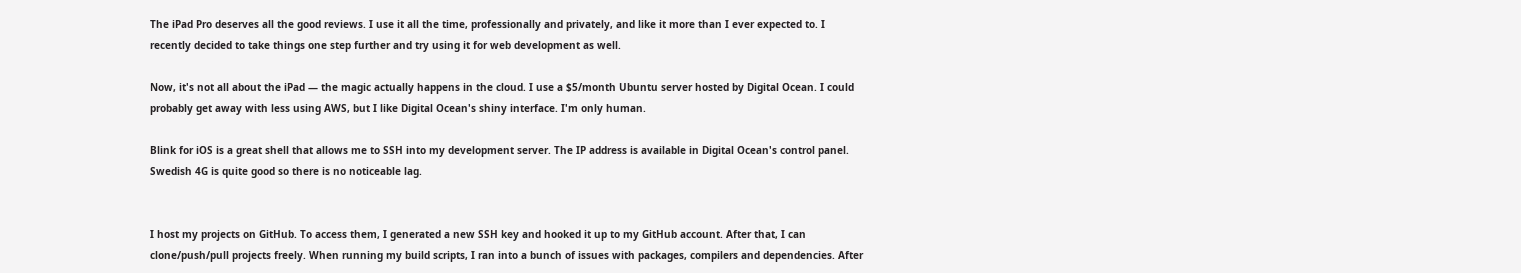The iPad Pro deserves all the good reviews. I use it all the time, professionally and privately, and like it more than I ever expected to. I recently decided to take things one step further and try using it for web development as well.

Now, it's not all about the iPad — the magic actually happens in the cloud. I use a $5/month Ubuntu server hosted by Digital Ocean. I could probably get away with less using AWS, but I like Digital Ocean's shiny interface. I'm only human.

Blink for iOS is a great shell that allows me to SSH into my development server. The IP address is available in Digital Ocean's control panel. Swedish 4G is quite good so there is no noticeable lag.


I host my projects on GitHub. To access them, I generated a new SSH key and hooked it up to my GitHub account. After that, I can clone/push/pull projects freely. When running my build scripts, I ran into a bunch of issues with packages, compilers and dependencies. After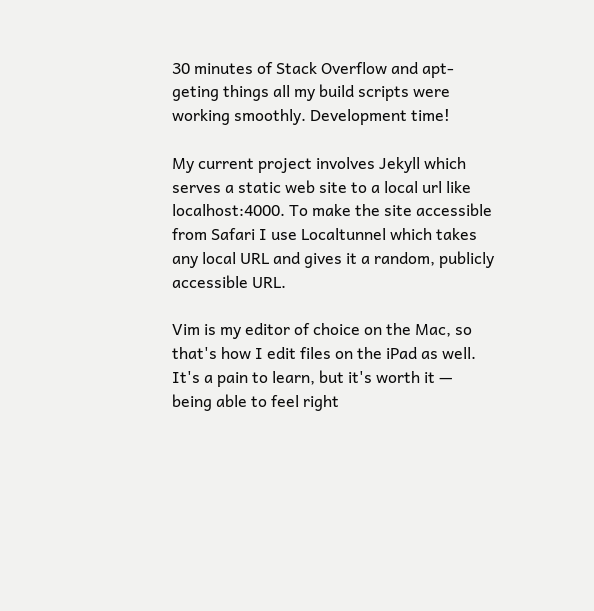30 minutes of Stack Overflow and apt-geting things all my build scripts were working smoothly. Development time!

My current project involves Jekyll which serves a static web site to a local url like localhost:4000. To make the site accessible from Safari I use Localtunnel which takes any local URL and gives it a random, publicly accessible URL.

Vim is my editor of choice on the Mac, so that's how I edit files on the iPad as well. It's a pain to learn, but it's worth it — being able to feel right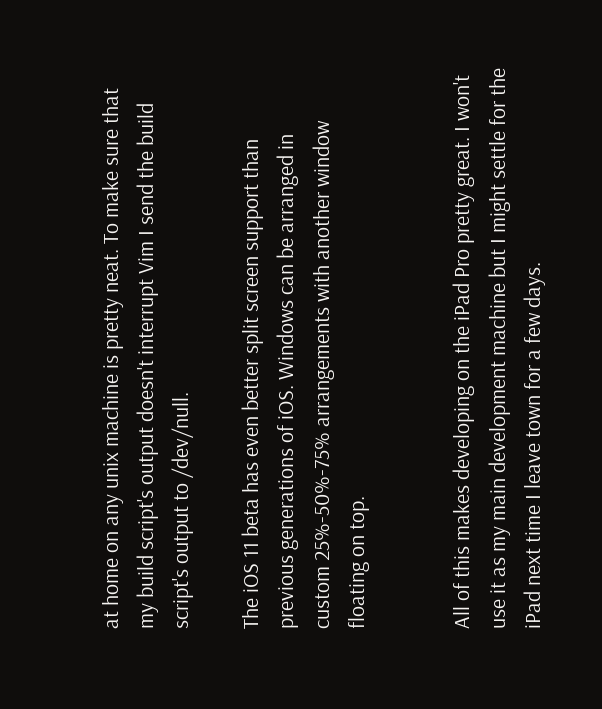at home on any unix machine is pretty neat. To make sure that my build script's output doesn't interrupt Vim I send the build script's output to /dev/null.

The iOS 11 beta has even better split screen support than previous generations of iOS. Windows can be arranged in custom 25%-50%-75% arrangements with another window floating on top.


All of this makes developing on the iPad Pro pretty great. I won't use it as my main development machine but I might settle for the iPad next time I leave town for a few days.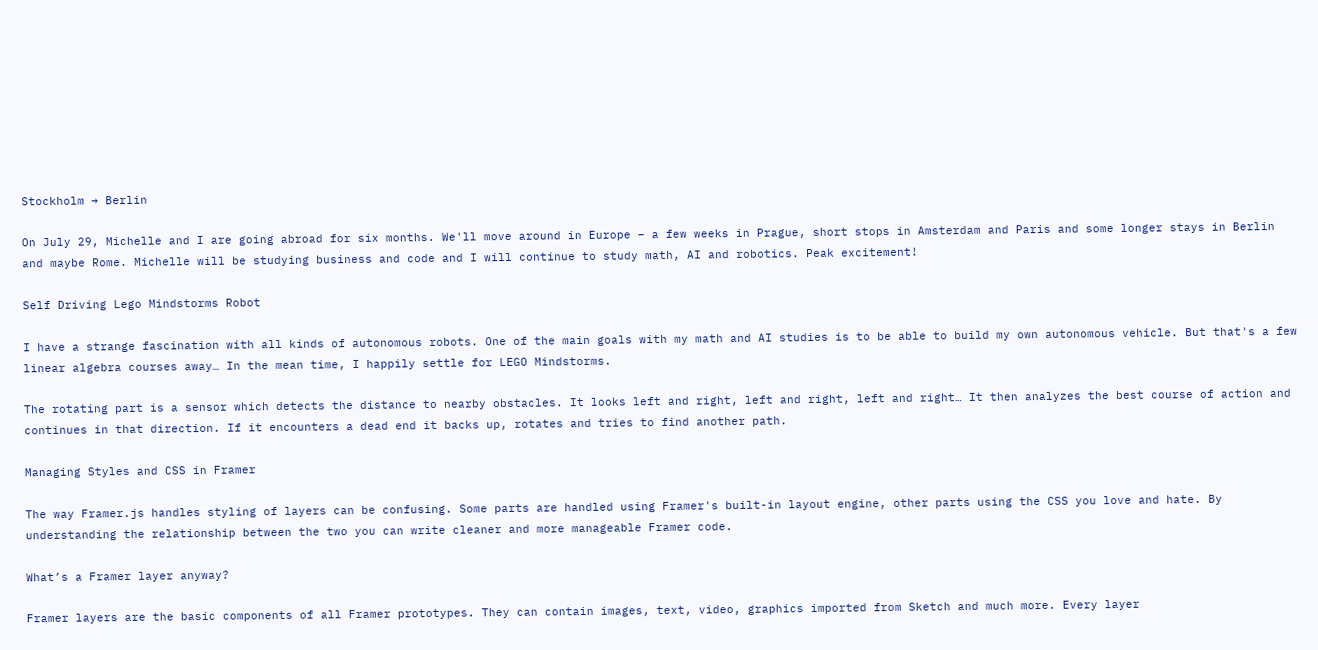Stockholm → Berlin

On July 29, Michelle and I are going abroad for six months. We'll move around in Europe – a few weeks in Prague, short stops in Amsterdam and Paris and some longer stays in Berlin and maybe Rome. Michelle will be studying business and code and I will continue to study math, AI and robotics. Peak excitement!

Self Driving Lego Mindstorms Robot

I have a strange fascination with all kinds of autonomous robots. One of the main goals with my math and AI studies is to be able to build my own autonomous vehicle. But that's a few linear algebra courses away… In the mean time, I happily settle for LEGO Mindstorms.

The rotating part is a sensor which detects the distance to nearby obstacles. It looks left and right, left and right, left and right… It then analyzes the best course of action and continues in that direction. If it encounters a dead end it backs up, rotates and tries to find another path.

Managing Styles and CSS in Framer

The way Framer.js handles styling of layers can be confusing. Some parts are handled using Framer's built-in layout engine, other parts using the CSS you love and hate. By understanding the relationship between the two you can write cleaner and more manageable Framer code.

What’s a Framer layer anyway?

Framer layers are the basic components of all Framer prototypes. They can contain images, text, video, graphics imported from Sketch and much more. Every layer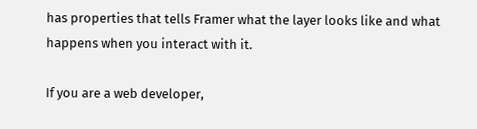has properties that tells Framer what the layer looks like and what happens when you interact with it.

If you are a web developer,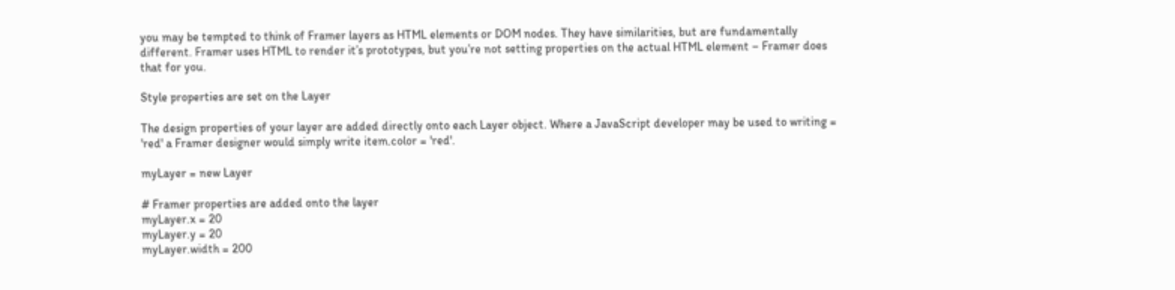you may be tempted to think of Framer layers as HTML elements or DOM nodes. They have similarities, but are fundamentally different. Framer uses HTML to render it’s prototypes, but you’re not setting properties on the actual HTML element – Framer does that for you.

Style properties are set on the Layer

The design properties of your layer are added directly onto each Layer object. Where a JavaScript developer may be used to writing = 'red' a Framer designer would simply write item.color = 'red'.

myLayer = new Layer

# Framer properties are added onto the layer
myLayer.x = 20
myLayer.y = 20
myLayer.width = 200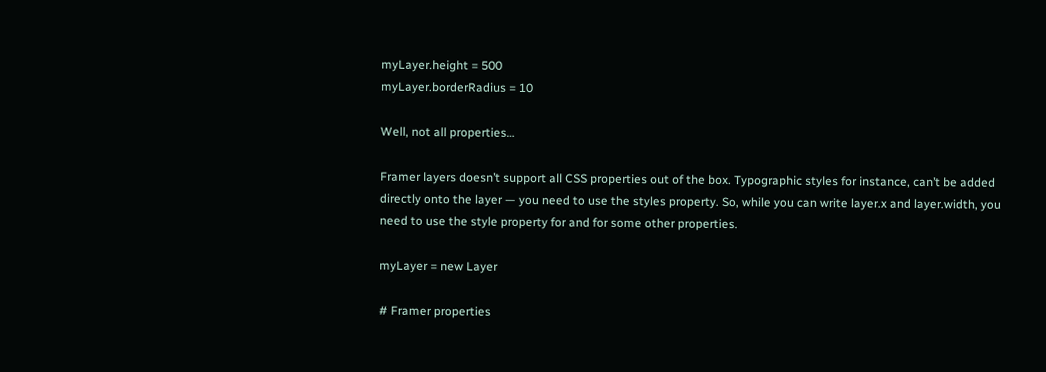myLayer.height = 500
myLayer.borderRadius = 10

Well, not all properties…

Framer layers doesn’t support all CSS properties out of the box. Typographic styles for instance, can’t be added directly onto the layer — you need to use the styles property. So, while you can write layer.x and layer.width, you need to use the style property for and for some other properties.

myLayer = new Layer

# Framer properties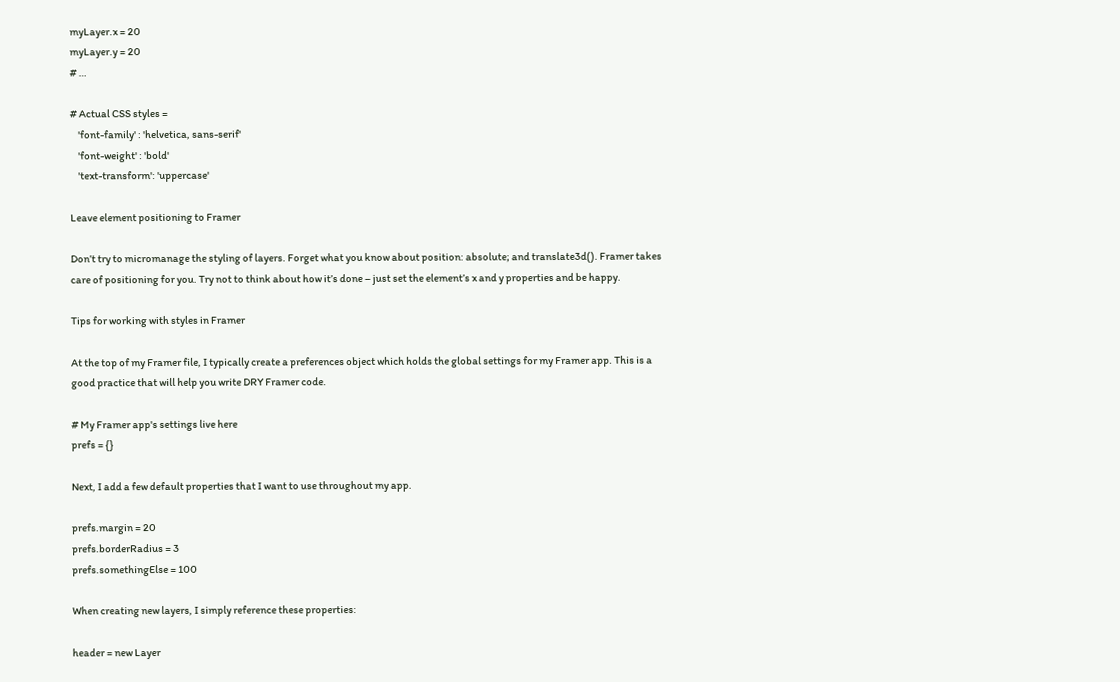myLayer.x = 20
myLayer.y = 20
# …

# Actual CSS styles =
    'font-family' : 'helvetica, sans-serif'
    'font-weight' : 'bold'
    'text-transform': 'uppercase'

Leave element positioning to Framer

Don’t try to micromanage the styling of layers. Forget what you know about position: absolute; and translate3d(). Framer takes care of positioning for you. Try not to think about how it’s done – just set the element’s x and y properties and be happy.

Tips for working with styles in Framer

At the top of my Framer file, I typically create a preferences object which holds the global settings for my Framer app. This is a good practice that will help you write DRY Framer code.

# My Framer app's settings live here
prefs = {}

Next, I add a few default properties that I want to use throughout my app.

prefs.margin = 20
prefs.borderRadius = 3
prefs.somethingElse = 100

When creating new layers, I simply reference these properties:

header = new Layer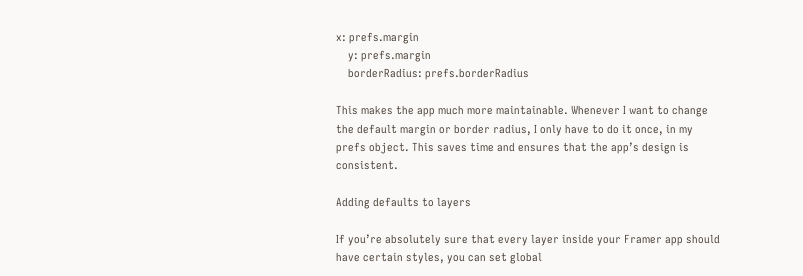x: prefs.margin
    y: prefs.margin
    borderRadius: prefs.borderRadius

This makes the app much more maintainable. Whenever I want to change the default margin or border radius, I only have to do it once, in my prefs object. This saves time and ensures that the app’s design is consistent.

Adding defaults to layers

If you’re absolutely sure that every layer inside your Framer app should have certain styles, you can set global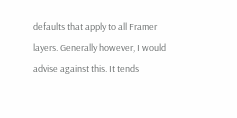defaults that apply to all Framer layers. Generally however, I would advise against this. It tends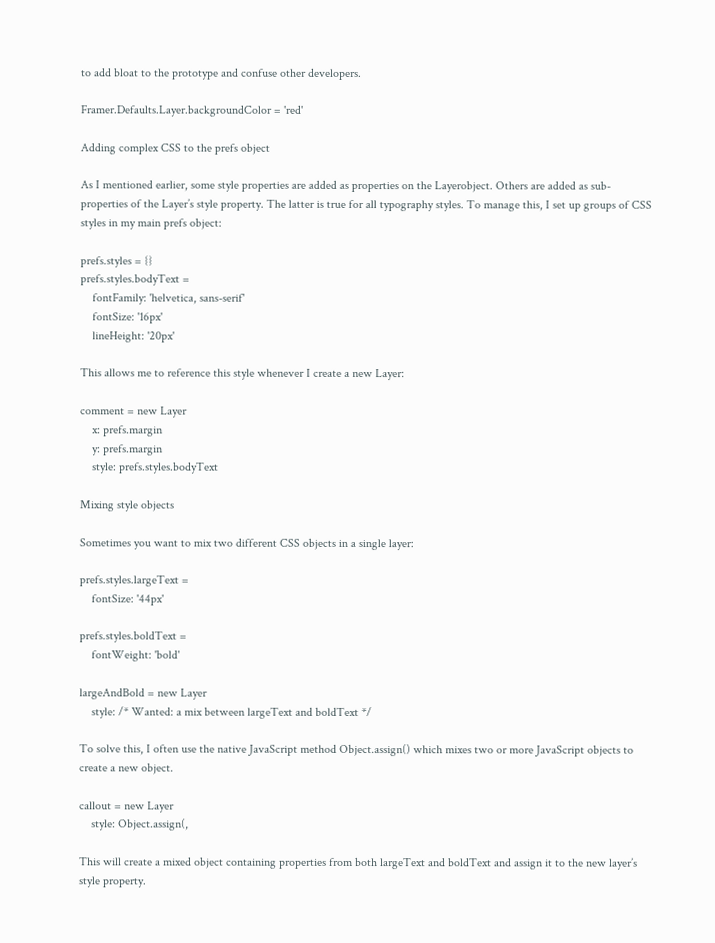to add bloat to the prototype and confuse other developers.

Framer.Defaults.Layer.backgroundColor = 'red'

Adding complex CSS to the prefs object

As I mentioned earlier, some style properties are added as properties on the Layerobject. Others are added as sub-properties of the Layer’s style property. The latter is true for all typography styles. To manage this, I set up groups of CSS styles in my main prefs object:

prefs.styles = {}
prefs.styles.bodyText =
    fontFamily: 'helvetica, sans-serif'
    fontSize: '16px'
    lineHeight: '20px'

This allows me to reference this style whenever I create a new Layer:

comment = new Layer
    x: prefs.margin
    y: prefs.margin
    style: prefs.styles.bodyText

Mixing style objects

Sometimes you want to mix two different CSS objects in a single layer:

prefs.styles.largeText =
    fontSize: '44px'

prefs.styles.boldText =
    fontWeight: 'bold'

largeAndBold = new Layer
    style: /* Wanted: a mix between largeText and boldText */

To solve this, I often use the native JavaScript method Object.assign() which mixes two or more JavaScript objects to create a new object.

callout = new Layer
    style: Object.assign(,

This will create a mixed object containing properties from both largeText and boldText and assign it to the new layer’s style property.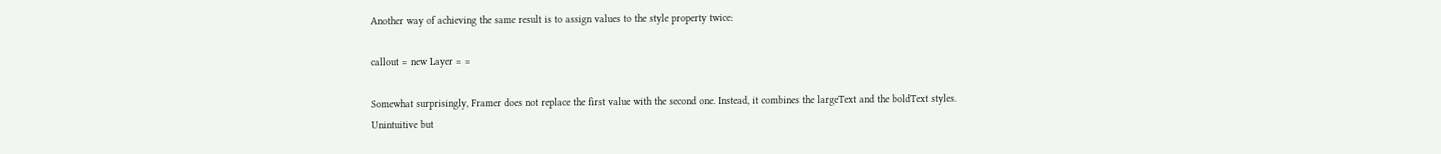Another way of achieving the same result is to assign values to the style property twice:

callout = new Layer = =

Somewhat surprisingly, Framer does not replace the first value with the second one. Instead, it combines the largeText and the boldText styles. Unintuitive but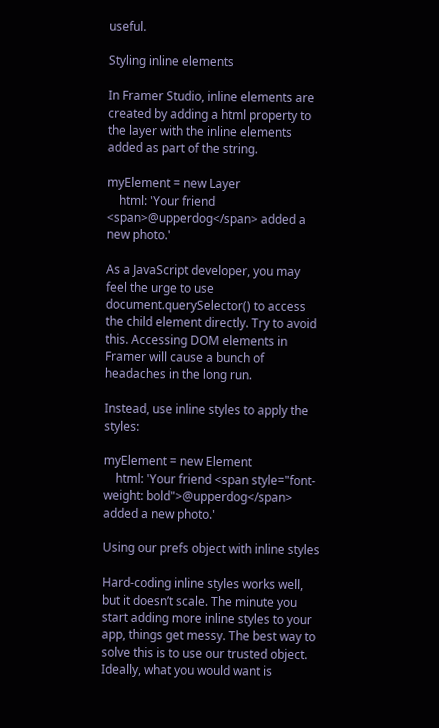useful.

Styling inline elements

In Framer Studio, inline elements are created by adding a html property to the layer with the inline elements added as part of the string.

myElement = new Layer
    html: 'Your friend <span>@upperdog</span> added a new photo.'

As a JavaScript developer, you may feel the urge to use document.querySelector() to access the child element directly. Try to avoid this. Accessing DOM elements in Framer will cause a bunch of headaches in the long run.

Instead, use inline styles to apply the styles:

myElement = new Element
    html: 'Your friend <span style="font-weight: bold">@upperdog</span> added a new photo.'

Using our prefs object with inline styles

Hard-coding inline styles works well, but it doesn’t scale. The minute you start adding more inline styles to your app, things get messy. The best way to solve this is to use our trusted object. Ideally, what you would want is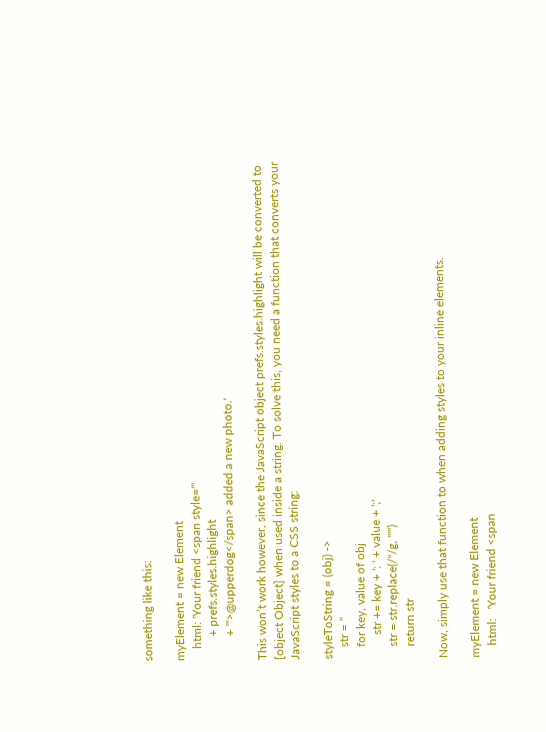something like this:

myElement = new Element
    html: 'Your friend <span style="'
        + prefs.styles.highlight
        + '">@upperdog</span> added a new photo.'

This won’t work however, since the JavaScript object prefs.styles.highlight will be converted to [object Object] when used inside a string. To solve this, you need a function that converts your JavaScript styles to a CSS string:

styleToString = (obj) ->
    str = ''
    for key, value of obj
        str += key + ': ' + value + ';'
    str = str.replace(/"/g, "'")
    return str

Now, simply use that function to when adding styles to your inline elements.

myElement = new Element
    html:   'Your friend <span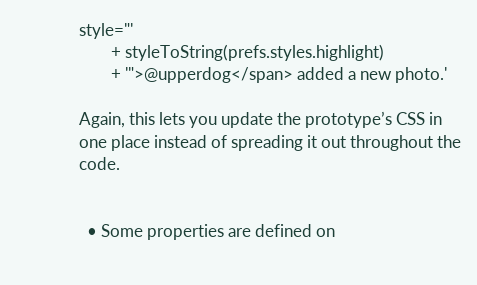style="'
        + styleToString(prefs.styles.highlight)
        + '">@upperdog</span> added a new photo.'

Again, this lets you update the prototype’s CSS in one place instead of spreading it out throughout the code.


  • Some properties are defined on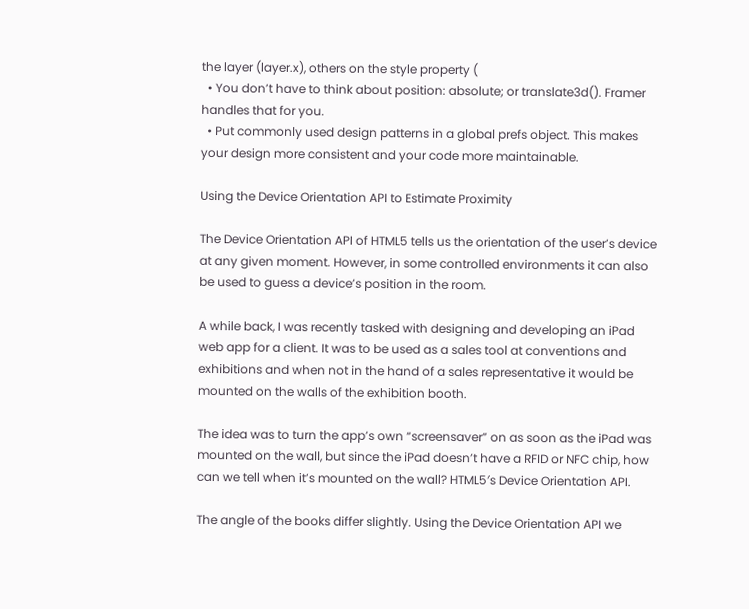the layer (layer.x), others on the style property (
  • You don’t have to think about position: absolute; or translate3d(). Framer handles that for you.
  • Put commonly used design patterns in a global prefs object. This makes your design more consistent and your code more maintainable.

Using the Device Orientation API to Estimate Proximity

The Device Orientation API of HTML5 tells us the orientation of the user’s device at any given moment. However, in some controlled environments it can also be used to guess a device’s position in the room.

A while back, I was recently tasked with designing and developing an iPad web app for a client. It was to be used as a sales tool at conventions and exhibitions and when not in the hand of a sales representative it would be mounted on the walls of the exhibition booth.

The idea was to turn the app’s own “screensaver” on as soon as the iPad was mounted on the wall, but since the iPad doesn’t have a RFID or NFC chip, how can we tell when it’s mounted on the wall? HTML5′s Device Orientation API.

The angle of the books differ slightly. Using the Device Orientation API we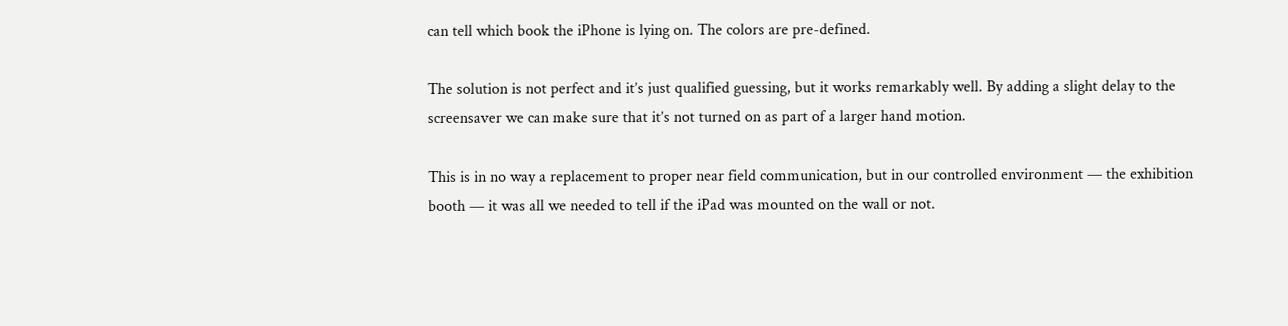can tell which book the iPhone is lying on. The colors are pre-defined.

The solution is not perfect and it’s just qualified guessing, but it works remarkably well. By adding a slight delay to the screensaver we can make sure that it’s not turned on as part of a larger hand motion.

This is in no way a replacement to proper near field communication, but in our controlled environment — the exhibition booth — it was all we needed to tell if the iPad was mounted on the wall or not.